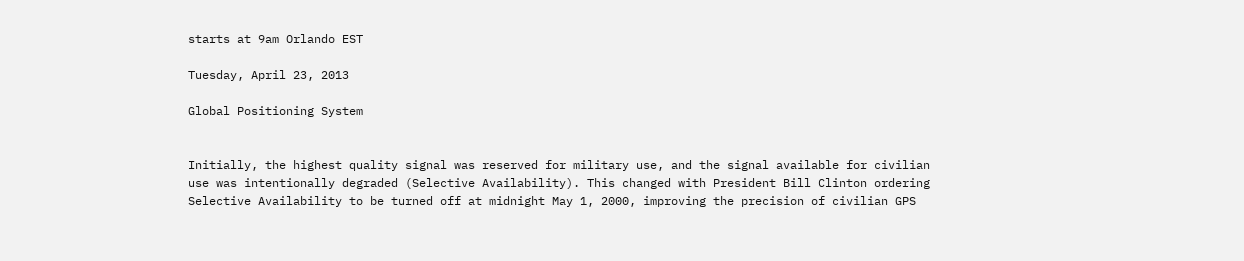starts at 9am Orlando EST

Tuesday, April 23, 2013

Global Positioning System


Initially, the highest quality signal was reserved for military use, and the signal available for civilian use was intentionally degraded (Selective Availability). This changed with President Bill Clinton ordering Selective Availability to be turned off at midnight May 1, 2000, improving the precision of civilian GPS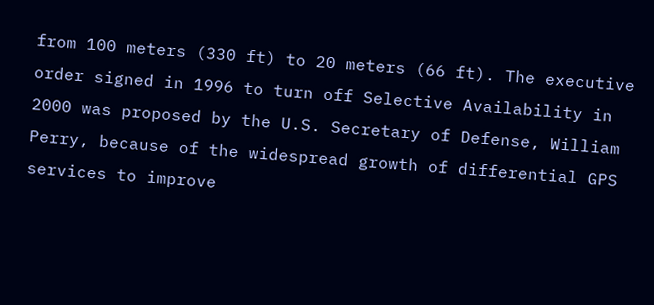from 100 meters (330 ft) to 20 meters (66 ft). The executive order signed in 1996 to turn off Selective Availability in 2000 was proposed by the U.S. Secretary of Defense, William Perry, because of the widespread growth of differential GPS services to improve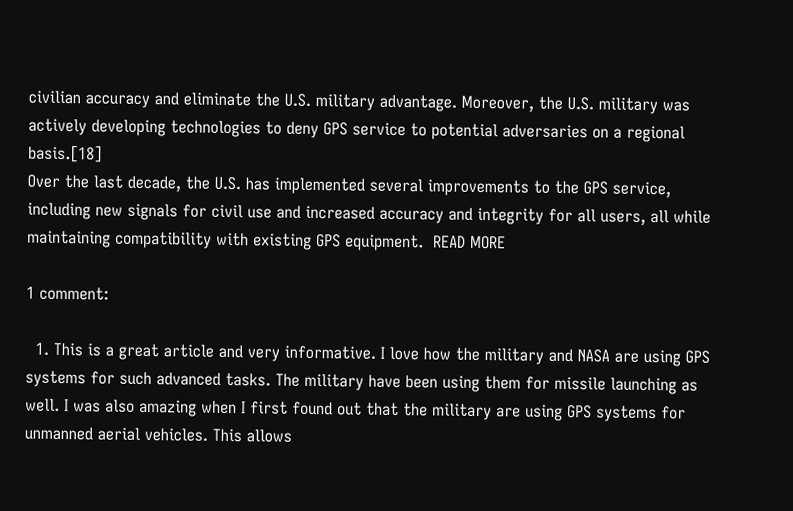civilian accuracy and eliminate the U.S. military advantage. Moreover, the U.S. military was actively developing technologies to deny GPS service to potential adversaries on a regional basis.[18]
Over the last decade, the U.S. has implemented several improvements to the GPS service, including new signals for civil use and increased accuracy and integrity for all users, all while maintaining compatibility with existing GPS equipment.  READ MORE

1 comment:

  1. This is a great article and very informative. I love how the military and NASA are using GPS systems for such advanced tasks. The military have been using them for missile launching as well. I was also amazing when I first found out that the military are using GPS systems for unmanned aerial vehicles. This allows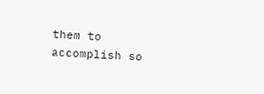them to accomplish so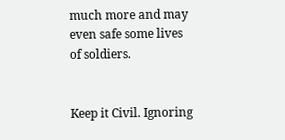much more and may even safe some lives of soldiers.


Keep it Civil. Ignoring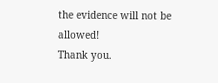the evidence will not be allowed!
Thank you.